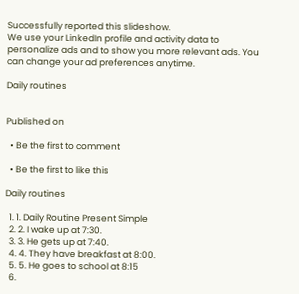Successfully reported this slideshow.
We use your LinkedIn profile and activity data to personalize ads and to show you more relevant ads. You can change your ad preferences anytime.

Daily routines


Published on

  • Be the first to comment

  • Be the first to like this

Daily routines

  1. 1. Daily Routine Present Simple
  2. 2. I wake up at 7:30.
  3. 3. He gets up at 7:40.
  4. 4. They have breakfast at 8:00.
  5. 5. He goes to school at 8:15
  6.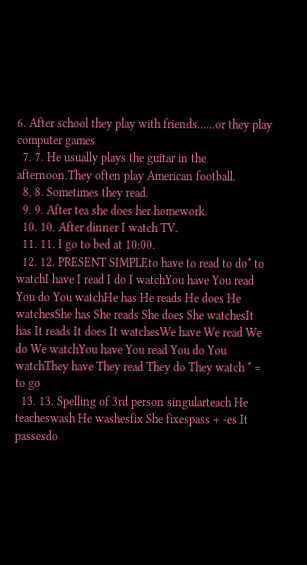6. After school they play with friends......or they play computer games
  7. 7. He usually plays the guitar in the afternoon.They often play American football.
  8. 8. Sometimes they read.
  9. 9. After tea she does her homework.
  10. 10. After dinner I watch TV.
  11. 11. I go to bed at 10:00.
  12. 12. PRESENT SIMPLEto have to read to do* to watchI have I read I do I watchYou have You read You do You watchHe has He reads He does He watchesShe has She reads She does She watchesIt has It reads It does It watchesWe have We read We do We watchYou have You read You do You watchThey have They read They do They watch * = to go
  13. 13. Spelling of 3rd person singularteach He teacheswash He washesfix She fixespass + -es It passesdo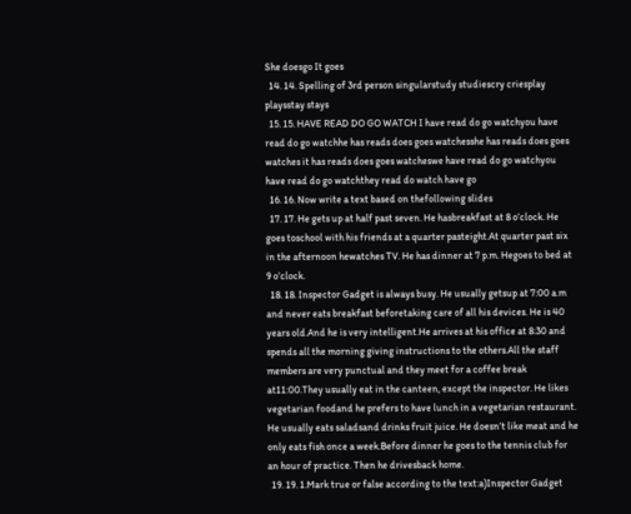She doesgo It goes
  14. 14. Spelling of 3rd person singularstudy studiescry criesplay playsstay stays
  15. 15. HAVE READ DO GO WATCH I have read do go watchyou have read do go watchhe has reads does goes watchesshe has reads does goes watches it has reads does goes watcheswe have read do go watchyou have read do go watchthey read do watch have go
  16. 16. Now write a text based on thefollowing slides
  17. 17. He gets up at half past seven. He hasbreakfast at 8 o’clock. He goes toschool with his friends at a quarter pasteight.At quarter past six in the afternoon hewatches TV. He has dinner at 7 p.m. Hegoes to bed at 9 o’clock.
  18. 18. Inspector Gadget is always busy. He usually getsup at 7:00 a.m and never eats breakfast beforetaking care of all his devices. He is 40 years old.And he is very intelligent.He arrives at his office at 8:30 and spends all the morning giving instructions to the others.All the staff members are very punctual and they meet for a coffee break at11:00.They usually eat in the canteen, except the inspector. He likes vegetarian foodand he prefers to have lunch in a vegetarian restaurant. He usually eats saladsand drinks fruit juice. He doesn’t like meat and he only eats fish once a week.Before dinner he goes to the tennis club for an hour of practice. Then he drivesback home.
  19. 19. 1.Mark true or false according to the text:a)Inspector Gadget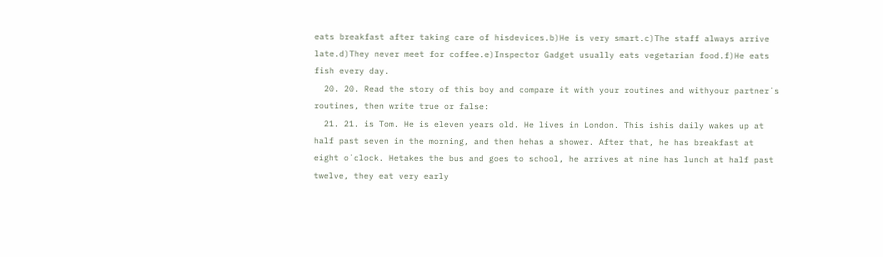eats breakfast after taking care of hisdevices.b)He is very smart.c)The staff always arrive late.d)They never meet for coffee.e)Inspector Gadget usually eats vegetarian food.f)He eats fish every day.
  20. 20. Read the story of this boy and compare it with your routines and withyour partner´s routines, then write true or false:
  21. 21. is Tom. He is eleven years old. He lives in London. This ishis daily wakes up at half past seven in the morning, and then hehas a shower. After that, he has breakfast at eight o´clock. Hetakes the bus and goes to school, he arrives at nine has lunch at half past twelve, they eat very early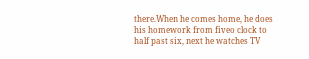there.When he comes home, he does his homework from fiveo clock to half past six, next he watches TV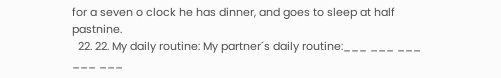for a seven o clock he has dinner, and goes to sleep at half pastnine.
  22. 22. My daily routine: My partner´s daily routine:___ ___ ___ ___ ___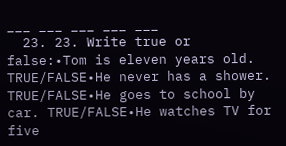___ ___ ___ ___ ___
  23. 23. Write true or false:•Tom is eleven years old. TRUE/FALSE•He never has a shower. TRUE/FALSE•He goes to school by car. TRUE/FALSE•He watches TV for five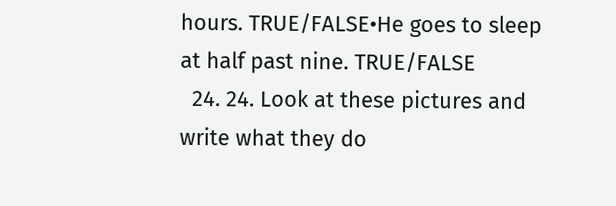hours. TRUE/FALSE•He goes to sleep at half past nine. TRUE/FALSE
  24. 24. Look at these pictures and write what they do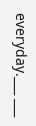everyday.___ ___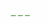___